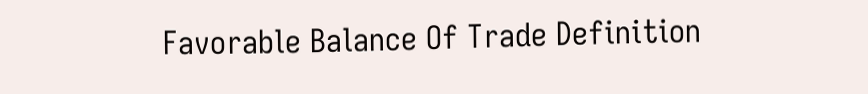Favorable Balance Of Trade Definition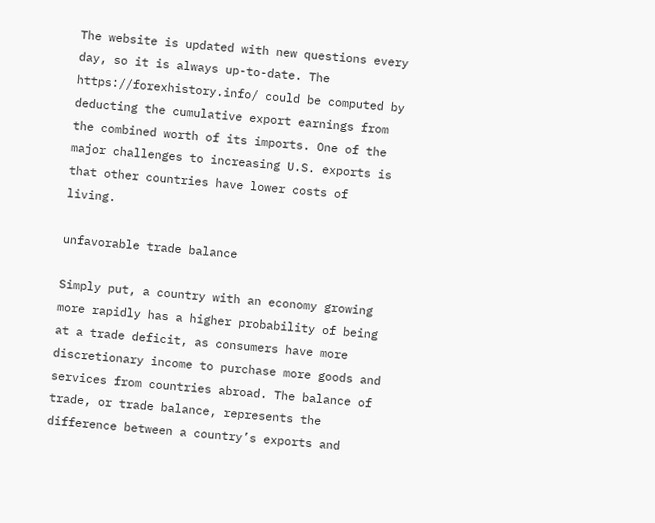The website is updated with new questions every day, so it is always up-to-date. The https://forexhistory.info/ could be computed by deducting the cumulative export earnings from the combined worth of its imports. One of the major challenges to increasing U.S. exports is that other countries have lower costs of living.

unfavorable trade balance

Simply put, a country with an economy growing more rapidly has a higher probability of being at a trade deficit, as consumers have more discretionary income to purchase more goods and services from countries abroad. The balance of trade, or trade balance, represents the difference between a country’s exports and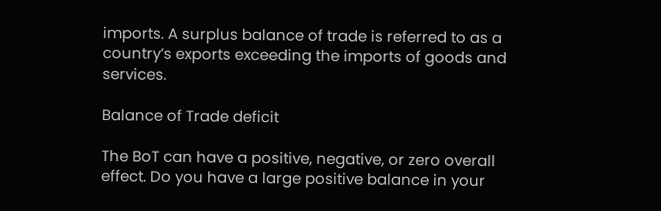imports. A surplus balance of trade is referred to as a country’s exports exceeding the imports of goods and services.

Balance of Trade deficit

The BoT can have a positive, negative, or zero overall effect. Do you have a large positive balance in your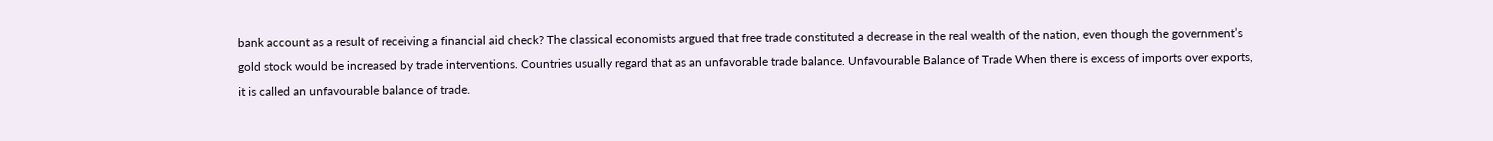bank account as a result of receiving a financial aid check? The classical economists argued that free trade constituted a decrease in the real wealth of the nation, even though the government’s gold stock would be increased by trade interventions. Countries usually regard that as an unfavorable trade balance. Unfavourable Balance of Trade When there is excess of imports over exports, it is called an unfavourable balance of trade.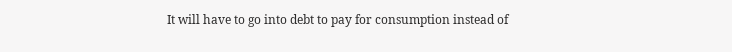It will have to go into debt to pay for consumption instead of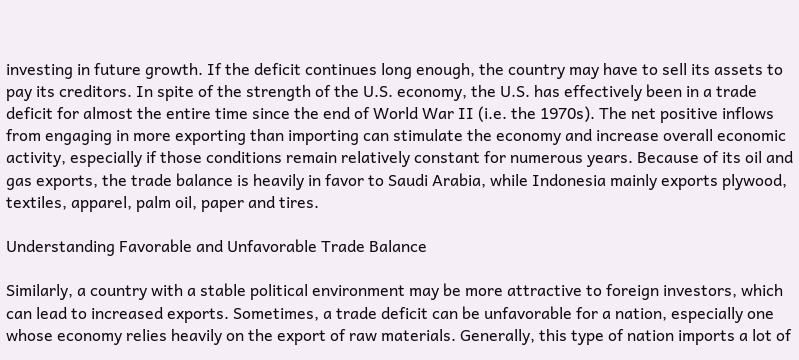investing in future growth. If the deficit continues long enough, the country may have to sell its assets to pay its creditors. In spite of the strength of the U.S. economy, the U.S. has effectively been in a trade deficit for almost the entire time since the end of World War II (i.e. the 1970s). The net positive inflows from engaging in more exporting than importing can stimulate the economy and increase overall economic activity, especially if those conditions remain relatively constant for numerous years. Because of its oil and gas exports, the trade balance is heavily in favor to Saudi Arabia, while Indonesia mainly exports plywood, textiles, apparel, palm oil, paper and tires.

Understanding Favorable and Unfavorable Trade Balance

Similarly, a country with a stable political environment may be more attractive to foreign investors, which can lead to increased exports. Sometimes, a trade deficit can be unfavorable for a nation, especially one whose economy relies heavily on the export of raw materials. Generally, this type of nation imports a lot of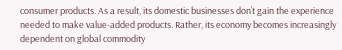consumer products. As a result, its domestic businesses don’t gain the experience needed to make value-added products. Rather, its economy becomes increasingly dependent on global commodity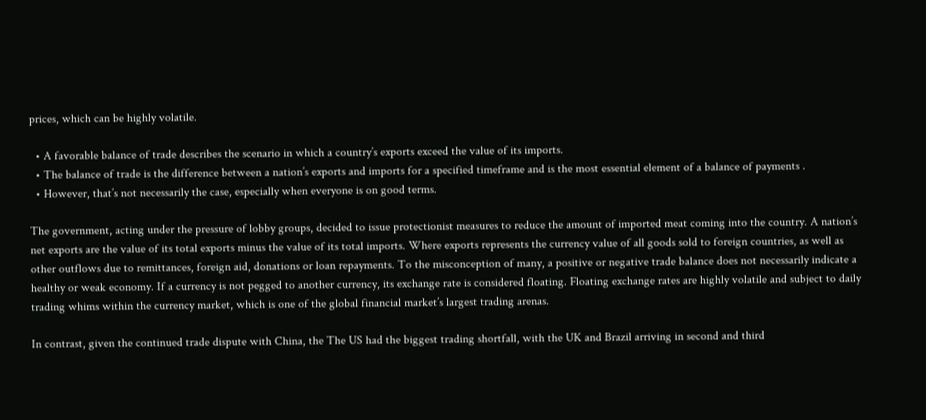prices, which can be highly volatile.

  • A favorable balance of trade describes the scenario in which a country’s exports exceed the value of its imports.
  • The balance of trade is the difference between a nation’s exports and imports for a specified timeframe and is the most essential element of a balance of payments .
  • However, that’s not necessarily the case, especially when everyone is on good terms.

The government, acting under the pressure of lobby groups, decided to issue protectionist measures to reduce the amount of imported meat coming into the country. A nation’s net exports are the value of its total exports minus the value of its total imports. Where exports represents the currency value of all goods sold to foreign countries, as well as other outflows due to remittances, foreign aid, donations or loan repayments. To the misconception of many, a positive or negative trade balance does not necessarily indicate a healthy or weak economy. If a currency is not pegged to another currency, its exchange rate is considered floating. Floating exchange rates are highly volatile and subject to daily trading whims within the currency market, which is one of the global financial market’s largest trading arenas.

In contrast, given the continued trade dispute with China, the The US had the biggest trading shortfall, with the UK and Brazil arriving in second and third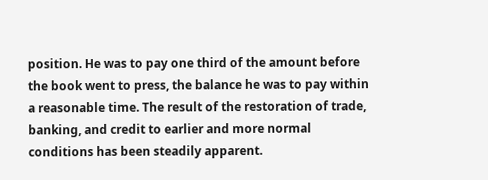position. He was to pay one third of the amount before the book went to press, the balance he was to pay within a reasonable time. The result of the restoration of trade, banking, and credit to earlier and more normal conditions has been steadily apparent.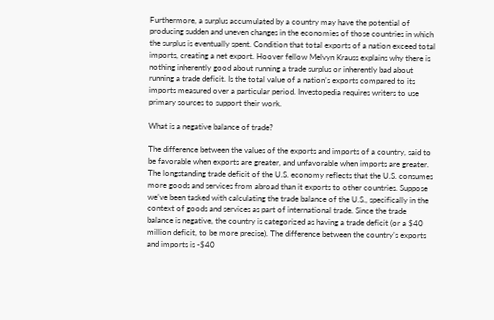Furthermore, a surplus accumulated by a country may have the potential of producing sudden and uneven changes in the economies of those countries in which the surplus is eventually spent. Condition that total exports of a nation exceed total imports, creating a net export. Hoover fellow Melvyn Krauss explains why there is nothing inherently good about running a trade surplus or inherently bad about running a trade deficit. Is the total value of a nation’s exports compared to its imports measured over a particular period. Investopedia requires writers to use primary sources to support their work.

What is a negative balance of trade?

The difference between the values of the exports and imports of a country, said to be favorable when exports are greater, and unfavorable when imports are greater. The longstanding trade deficit of the U.S. economy reflects that the U.S. consumes more goods and services from abroad than it exports to other countries. Suppose we’ve been tasked with calculating the trade balance of the U.S., specifically in the context of goods and services as part of international trade. Since the trade balance is negative, the country is categorized as having a trade deficit (or a $40 million deficit, to be more precise). The difference between the country’s exports and imports is -$40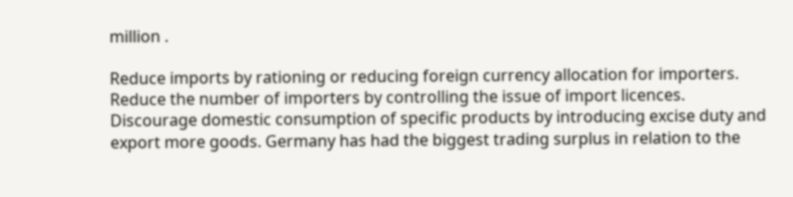million .

Reduce imports by rationing or reducing foreign currency allocation for importers. Reduce the number of importers by controlling the issue of import licences. Discourage domestic consumption of specific products by introducing excise duty and export more goods. Germany has had the biggest trading surplus in relation to the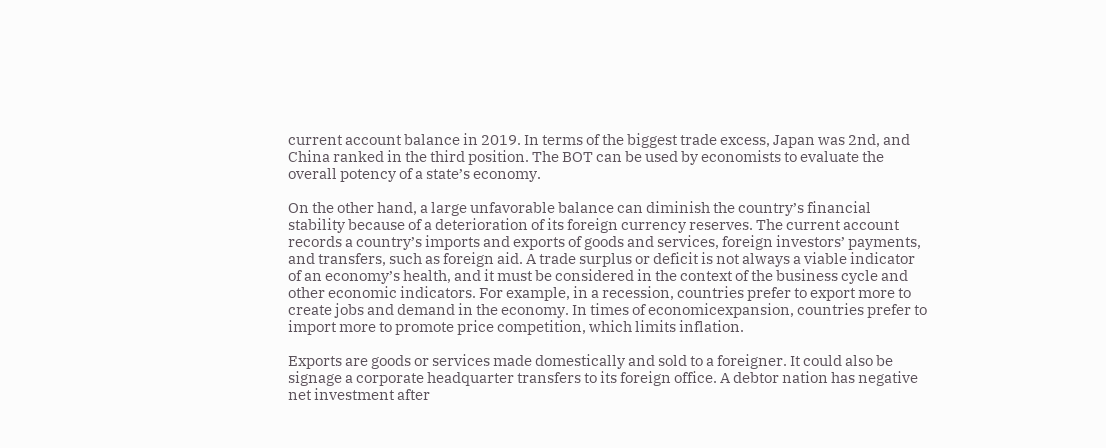current account balance in 2019. In terms of the biggest trade excess, Japan was 2nd, and China ranked in the third position. The BOT can be used by economists to evaluate the overall potency of a state’s economy.

On the other hand, a large unfavorable balance can diminish the country’s financial stability because of a deterioration of its foreign currency reserves. The current account records a country’s imports and exports of goods and services, foreign investors’ payments, and transfers, such as foreign aid. A trade surplus or deficit is not always a viable indicator of an economy’s health, and it must be considered in the context of the business cycle and other economic indicators. For example, in a recession, countries prefer to export more to create jobs and demand in the economy. In times of economicexpansion, countries prefer to import more to promote price competition, which limits inflation.

Exports are goods or services made domestically and sold to a foreigner. It could also be signage a corporate headquarter transfers to its foreign office. A debtor nation has negative net investment after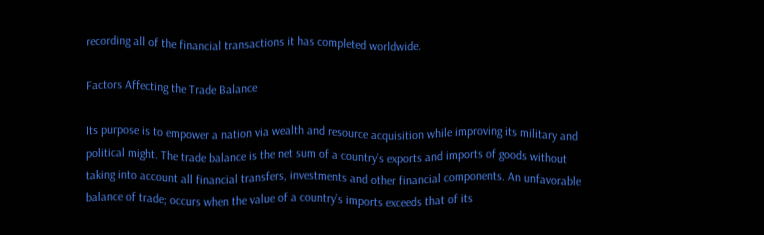recording all of the financial transactions it has completed worldwide.

Factors Affecting the Trade Balance

Its purpose is to empower a nation via wealth and resource acquisition while improving its military and political might. The trade balance is the net sum of a country’s exports and imports of goods without taking into account all financial transfers, investments and other financial components. An unfavorable balance of trade; occurs when the value of a country’s imports exceeds that of its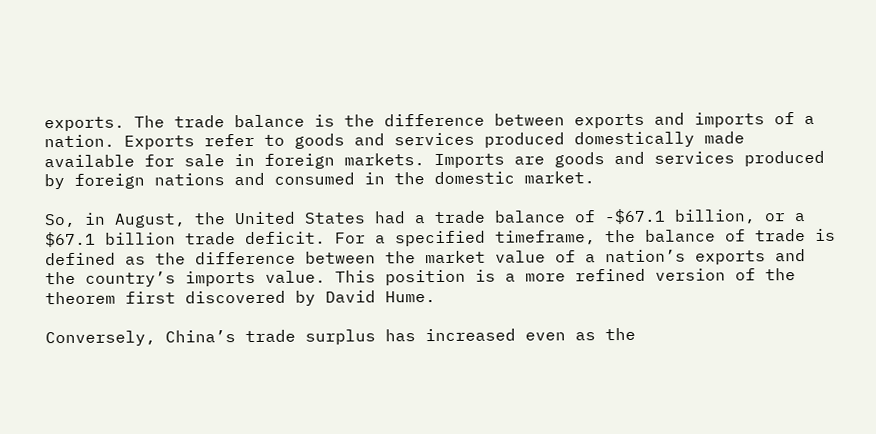exports. The trade balance is the difference between exports and imports of a nation. Exports refer to goods and services produced domestically made available for sale in foreign markets. Imports are goods and services produced by foreign nations and consumed in the domestic market.

So, in August, the United States had a trade balance of -$67.1 billion, or a $67.1 billion trade deficit. For a specified timeframe, the balance of trade is defined as the difference between the market value of a nation’s exports and the country’s imports value. This position is a more refined version of the theorem first discovered by David Hume.

Conversely, China’s trade surplus has increased even as the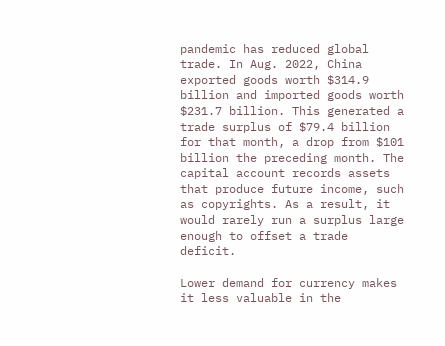pandemic has reduced global trade. In Aug. 2022, China exported goods worth $314.9 billion and imported goods worth $231.7 billion. This generated a trade surplus of $79.4 billion for that month, a drop from $101 billion the preceding month. The capital account records assets that produce future income, such as copyrights. As a result, it would rarely run a surplus large enough to offset a trade deficit.

Lower demand for currency makes it less valuable in the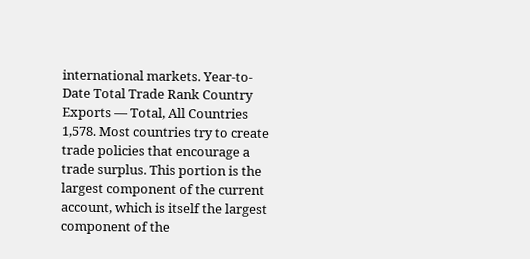international markets. Year-to-Date Total Trade Rank Country Exports — Total, All Countries 1,578. Most countries try to create trade policies that encourage a trade surplus. This portion is the largest component of the current account, which is itself the largest component of the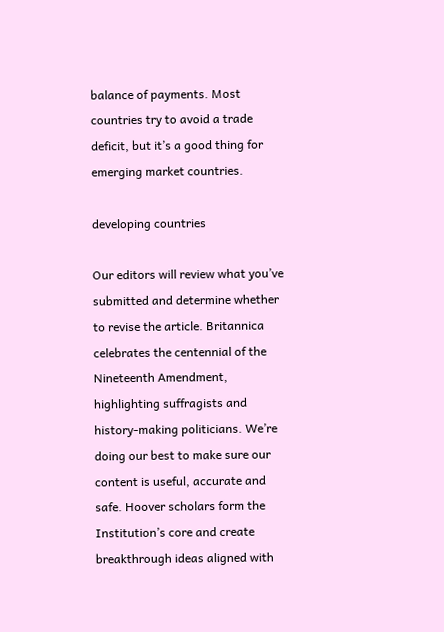balance of payments. Most countries try to avoid a trade deficit, but it’s a good thing for emerging market countries.

developing countries

Our editors will review what you’ve submitted and determine whether to revise the article. Britannica celebrates the centennial of the Nineteenth Amendment, highlighting suffragists and history-making politicians. We’re doing our best to make sure our content is useful, accurate and safe. Hoover scholars form the Institution’s core and create breakthrough ideas aligned with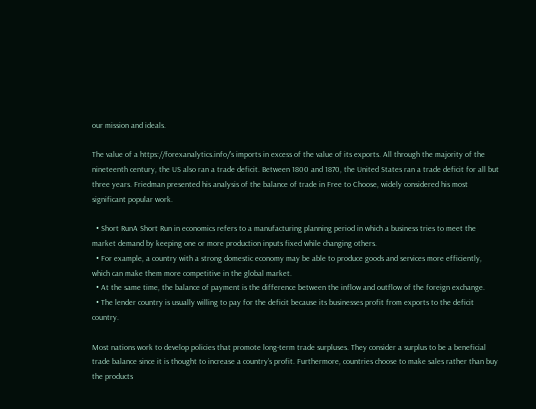our mission and ideals.

The value of a https://forexanalytics.info/’s imports in excess of the value of its exports. All through the majority of the nineteenth century, the US also ran a trade deficit. Between 1800 and 1870, the United States ran a trade deficit for all but three years. Friedman presented his analysis of the balance of trade in Free to Choose, widely considered his most significant popular work.

  • Short RunA Short Run in economics refers to a manufacturing planning period in which a business tries to meet the market demand by keeping one or more production inputs fixed while changing others.
  • For example, a country with a strong domestic economy may be able to produce goods and services more efficiently, which can make them more competitive in the global market.
  • At the same time, the balance of payment is the difference between the inflow and outflow of the foreign exchange.
  • The lender country is usually willing to pay for the deficit because its businesses profit from exports to the deficit country.

Most nations work to develop policies that promote long-term trade surpluses. They consider a surplus to be a beneficial trade balance since it is thought to increase a country’s profit. Furthermore, countries choose to make sales rather than buy the products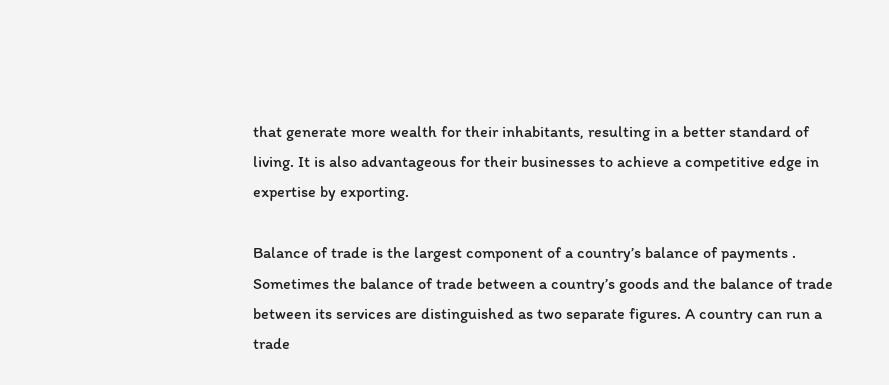that generate more wealth for their inhabitants, resulting in a better standard of living. It is also advantageous for their businesses to achieve a competitive edge in expertise by exporting.

Balance of trade is the largest component of a country’s balance of payments . Sometimes the balance of trade between a country’s goods and the balance of trade between its services are distinguished as two separate figures. A country can run a trade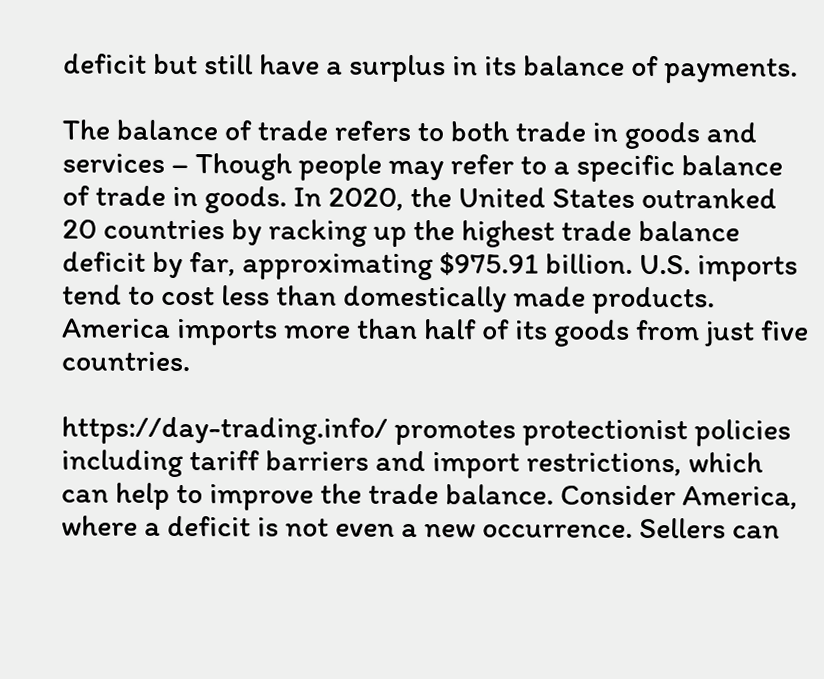deficit but still have a surplus in its balance of payments.

The balance of trade refers to both trade in goods and services – Though people may refer to a specific balance of trade in goods. In 2020, the United States outranked 20 countries by racking up the highest trade balance deficit by far, approximating $975.91 billion. U.S. imports tend to cost less than domestically made products. America imports more than half of its goods from just five countries.

https://day-trading.info/ promotes protectionist policies including tariff barriers and import restrictions, which can help to improve the trade balance. Consider America, where a deficit is not even a new occurrence. Sellers can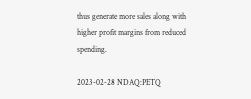thus generate more sales along with higher profit margins from reduced spending.

2023-02-28 NDAQ:PETQ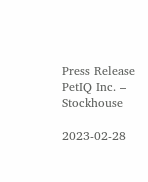Press Release PetIQ Inc. – Stockhouse

2023-02-28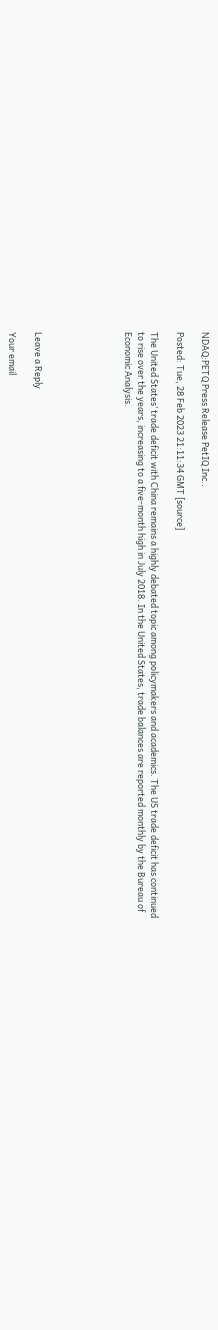NDAQ:PETQ Press Release PetIQ Inc..

Posted: Tue, 28 Feb 2023 21:11:34 GMT [source]

The United States’ trade deficit with China remains a highly debated topic among policymakers and academics. The US trade deficit has continued to rise over the years, increasing to a five-month high in July 2018. In the United States, trade balances are reported monthly by the Bureau of Economic Analysis.






Leave a Reply

Your email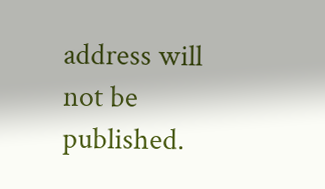address will not be published.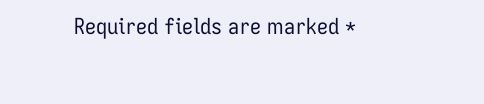Required fields are marked *